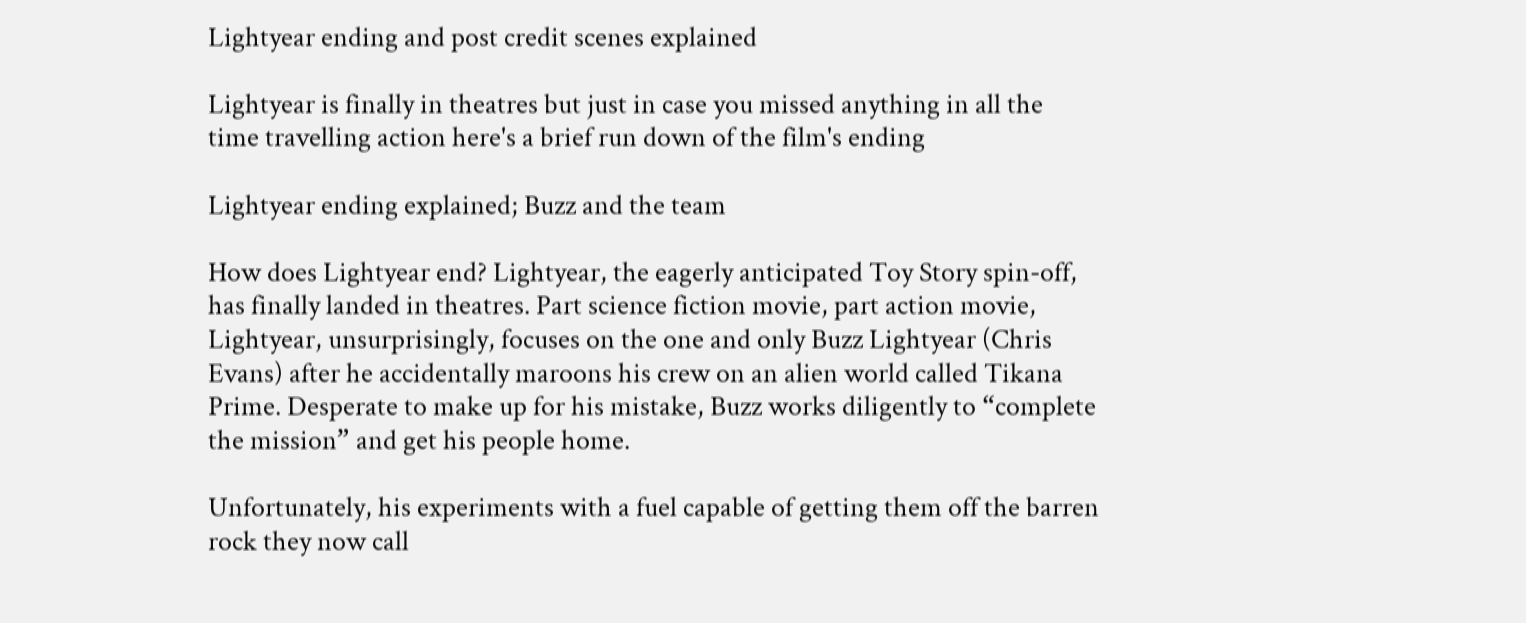Lightyear ending and post credit scenes explained

Lightyear is finally in theatres but just in case you missed anything in all the time travelling action here's a brief run down of the film's ending

Lightyear ending explained; Buzz and the team

How does Lightyear end? Lightyear, the eagerly anticipated Toy Story spin-off, has finally landed in theatres. Part science fiction movie, part action movie, Lightyear, unsurprisingly, focuses on the one and only Buzz Lightyear (Chris Evans) after he accidentally maroons his crew on an alien world called Tikana Prime. Desperate to make up for his mistake, Buzz works diligently to “complete the mission” and get his people home.

Unfortunately, his experiments with a fuel capable of getting them off the barren rock they now call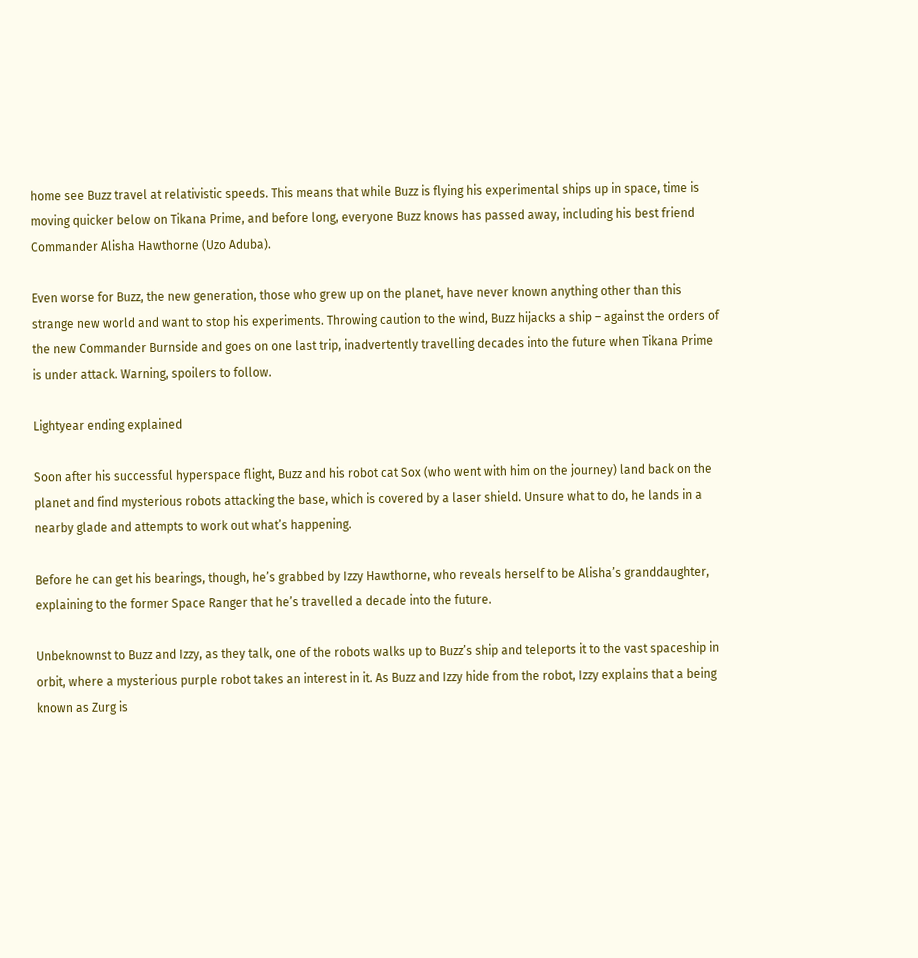home see Buzz travel at relativistic speeds. This means that while Buzz is flying his experimental ships up in space, time is moving quicker below on Tikana Prime, and before long, everyone Buzz knows has passed away, including his best friend Commander Alisha Hawthorne (Uzo Aduba).

Even worse for Buzz, the new generation, those who grew up on the planet, have never known anything other than this strange new world and want to stop his experiments. Throwing caution to the wind, Buzz hijacks a ship – against the orders of the new Commander Burnside and goes on one last trip, inadvertently travelling decades into the future when Tikana Prime is under attack. Warning, spoilers to follow.

Lightyear ending explained

Soon after his successful hyperspace flight, Buzz and his robot cat Sox (who went with him on the journey) land back on the planet and find mysterious robots attacking the base, which is covered by a laser shield. Unsure what to do, he lands in a nearby glade and attempts to work out what’s happening.

Before he can get his bearings, though, he’s grabbed by Izzy Hawthorne, who reveals herself to be Alisha’s granddaughter, explaining to the former Space Ranger that he’s travelled a decade into the future.

Unbeknownst to Buzz and Izzy, as they talk, one of the robots walks up to Buzz’s ship and teleports it to the vast spaceship in orbit, where a mysterious purple robot takes an interest in it. As Buzz and Izzy hide from the robot, Izzy explains that a being known as Zurg is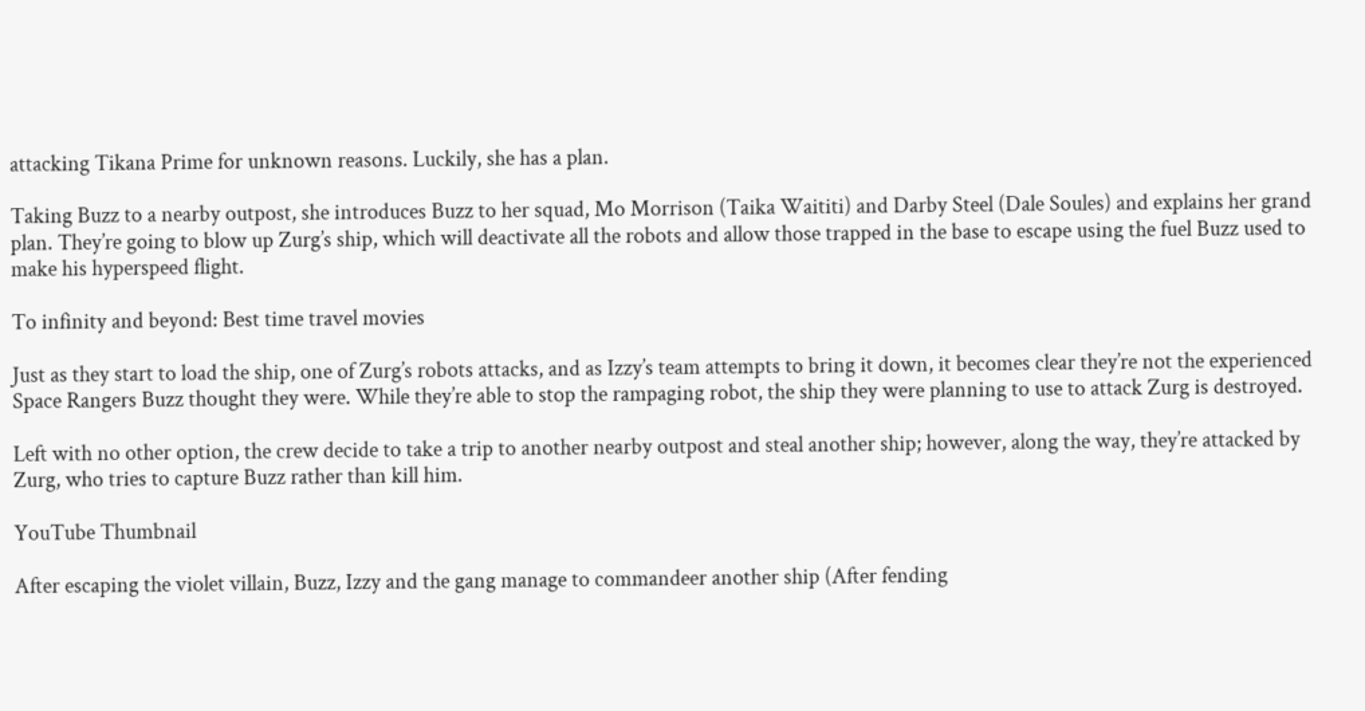attacking Tikana Prime for unknown reasons. Luckily, she has a plan.

Taking Buzz to a nearby outpost, she introduces Buzz to her squad, Mo Morrison (Taika Waititi) and Darby Steel (Dale Soules) and explains her grand plan. They’re going to blow up Zurg’s ship, which will deactivate all the robots and allow those trapped in the base to escape using the fuel Buzz used to make his hyperspeed flight.

To infinity and beyond: Best time travel movies

Just as they start to load the ship, one of Zurg’s robots attacks, and as Izzy’s team attempts to bring it down, it becomes clear they’re not the experienced Space Rangers Buzz thought they were. While they’re able to stop the rampaging robot, the ship they were planning to use to attack Zurg is destroyed.

Left with no other option, the crew decide to take a trip to another nearby outpost and steal another ship; however, along the way, they’re attacked by Zurg, who tries to capture Buzz rather than kill him.

YouTube Thumbnail

After escaping the violet villain, Buzz, Izzy and the gang manage to commandeer another ship (After fending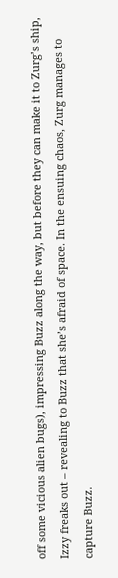off some vicious alien bugs), impressing Buzz along the way, but before they can make it to Zurg’s ship, Izzy freaks out – revealing to Buzz that she’s afraid of space. In the ensuing chaos, Zurg manages to capture Buzz.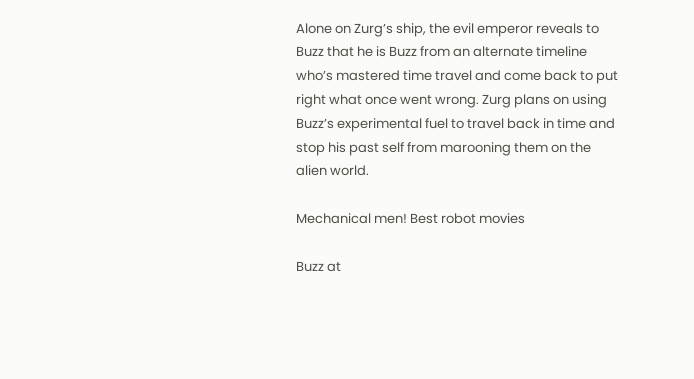Alone on Zurg’s ship, the evil emperor reveals to Buzz that he is Buzz from an alternate timeline who’s mastered time travel and come back to put right what once went wrong. Zurg plans on using Buzz’s experimental fuel to travel back in time and stop his past self from marooning them on the alien world.

Mechanical men! Best robot movies

Buzz at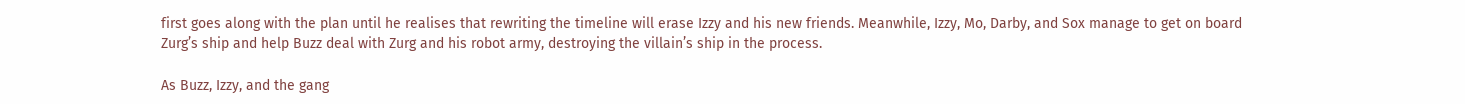first goes along with the plan until he realises that rewriting the timeline will erase Izzy and his new friends. Meanwhile, Izzy, Mo, Darby, and Sox manage to get on board Zurg’s ship and help Buzz deal with Zurg and his robot army, destroying the villain’s ship in the process.

As Buzz, Izzy, and the gang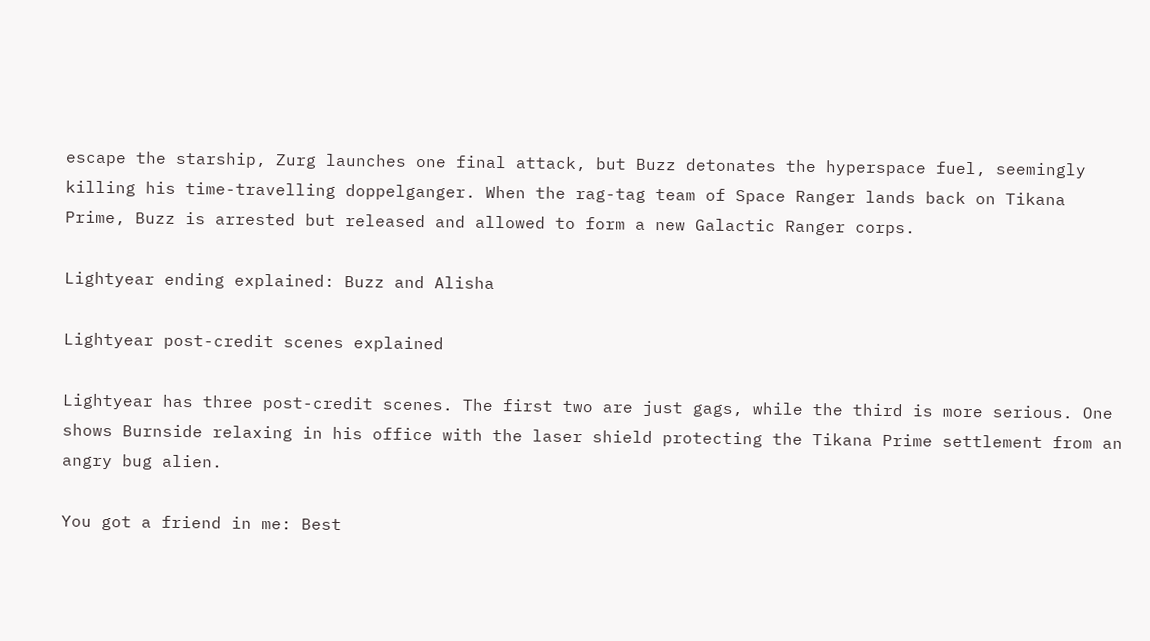escape the starship, Zurg launches one final attack, but Buzz detonates the hyperspace fuel, seemingly killing his time-travelling doppelganger. When the rag-tag team of Space Ranger lands back on Tikana Prime, Buzz is arrested but released and allowed to form a new Galactic Ranger corps.

Lightyear ending explained: Buzz and Alisha

Lightyear post-credit scenes explained

Lightyear has three post-credit scenes. The first two are just gags, while the third is more serious. One shows Burnside relaxing in his office with the laser shield protecting the Tikana Prime settlement from an angry bug alien.

You got a friend in me: Best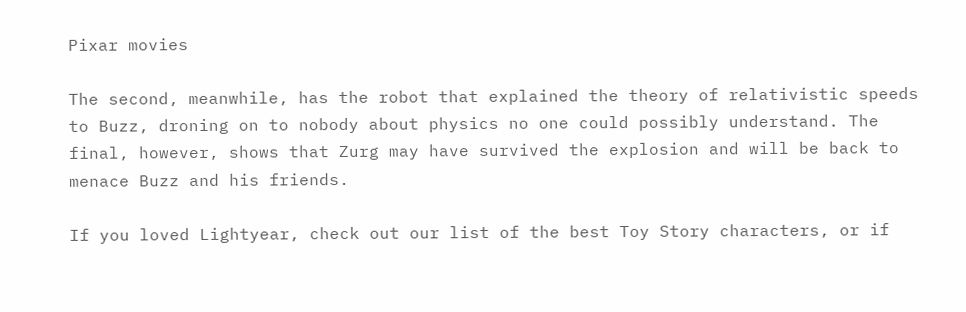Pixar movies

The second, meanwhile, has the robot that explained the theory of relativistic speeds to Buzz, droning on to nobody about physics no one could possibly understand. The final, however, shows that Zurg may have survived the explosion and will be back to menace Buzz and his friends.

If you loved Lightyear, check out our list of the best Toy Story characters, or if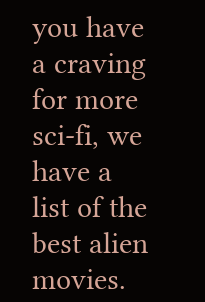you have a craving for more sci-fi, we have a list of the best alien movies.